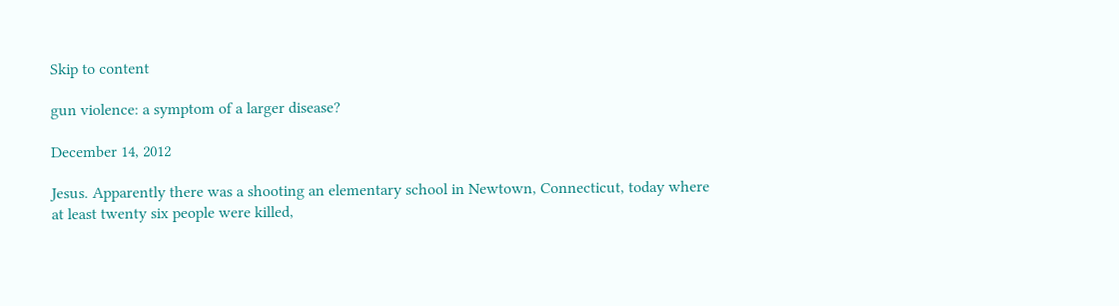Skip to content

gun violence: a symptom of a larger disease?

December 14, 2012

Jesus. Apparently there was a shooting an elementary school in Newtown, Connecticut, today where at least twenty six people were killed,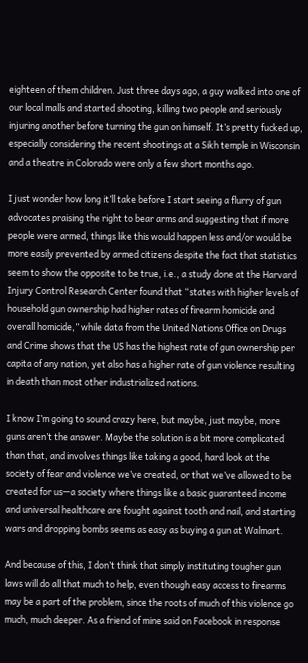eighteen of them children. Just three days ago, a guy walked into one of our local malls and started shooting, killing two people and seriously injuring another before turning the gun on himself. It’s pretty fucked up, especially considering the recent shootings at a Sikh temple in Wisconsin and a theatre in Colorado were only a few short months ago.

I just wonder how long it’ll take before I start seeing a flurry of gun advocates praising the right to bear arms and suggesting that if more people were armed, things like this would happen less and/or would be more easily prevented by armed citizens despite the fact that statistics seem to show the opposite to be true, i.e., a study done at the Harvard Injury Control Research Center found that “states with higher levels of household gun ownership had higher rates of firearm homicide and overall homicide,” while data from the United Nations Office on Drugs and Crime shows that the US has the highest rate of gun ownership per capita of any nation, yet also has a higher rate of gun violence resulting in death than most other industrialized nations.

I know I’m going to sound crazy here, but maybe, just maybe, more guns aren’t the answer. Maybe the solution is a bit more complicated than that, and involves things like taking a good, hard look at the society of fear and violence we’ve created, or that we’ve allowed to be created for us—a society where things like a basic guaranteed income and universal healthcare are fought against tooth and nail, and starting wars and dropping bombs seems as easy as buying a gun at Walmart.

And because of this, I don’t think that simply instituting tougher gun laws will do all that much to help, even though easy access to firearms may be a part of the problem, since the roots of much of this violence go much, much deeper. As a friend of mine said on Facebook in response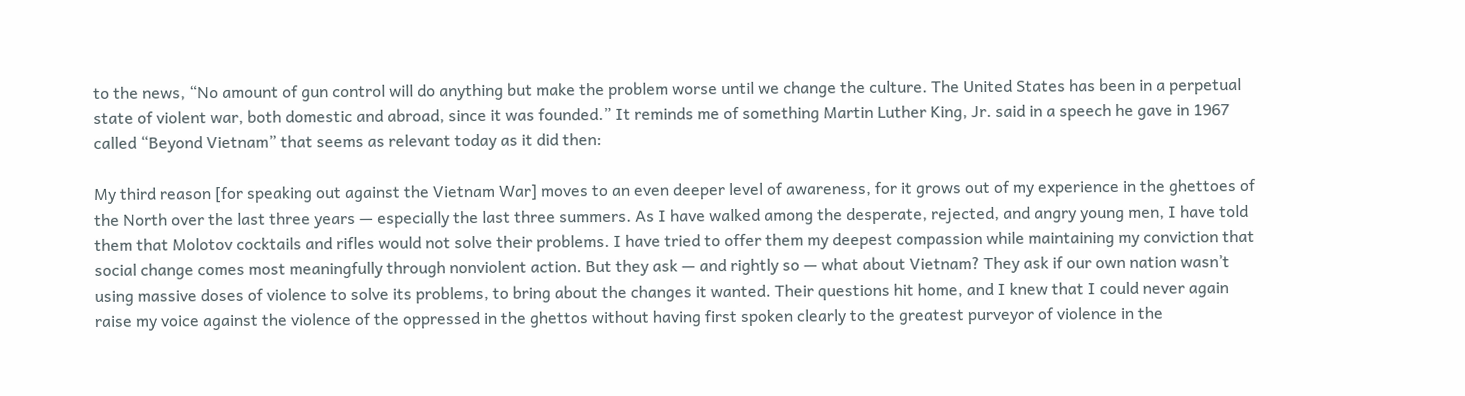to the news, “No amount of gun control will do anything but make the problem worse until we change the culture. The United States has been in a perpetual state of violent war, both domestic and abroad, since it was founded.” It reminds me of something Martin Luther King, Jr. said in a speech he gave in 1967 called “Beyond Vietnam” that seems as relevant today as it did then:

My third reason [for speaking out against the Vietnam War] moves to an even deeper level of awareness, for it grows out of my experience in the ghettoes of the North over the last three years — especially the last three summers. As I have walked among the desperate, rejected, and angry young men, I have told them that Molotov cocktails and rifles would not solve their problems. I have tried to offer them my deepest compassion while maintaining my conviction that social change comes most meaningfully through nonviolent action. But they ask — and rightly so — what about Vietnam? They ask if our own nation wasn’t using massive doses of violence to solve its problems, to bring about the changes it wanted. Their questions hit home, and I knew that I could never again raise my voice against the violence of the oppressed in the ghettos without having first spoken clearly to the greatest purveyor of violence in the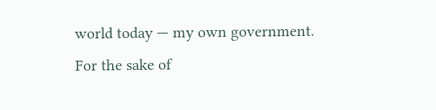world today — my own government. For the sake of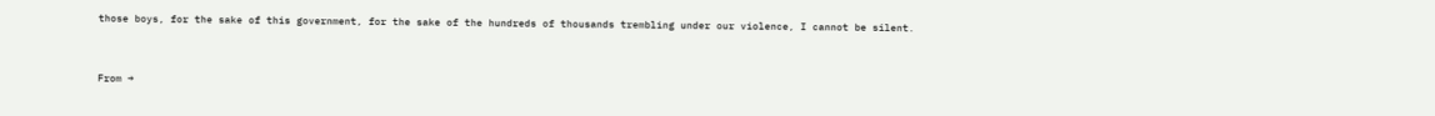those boys, for the sake of this government, for the sake of the hundreds of thousands trembling under our violence, I cannot be silent.


From →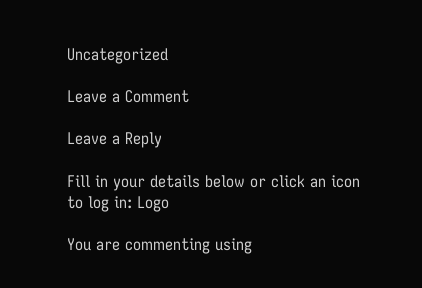Uncategorized

Leave a Comment

Leave a Reply

Fill in your details below or click an icon to log in: Logo

You are commenting using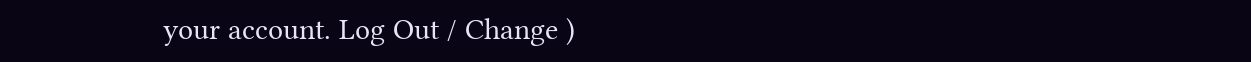your account. Log Out / Change )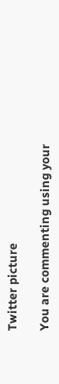Twitter picture

You are commenting using your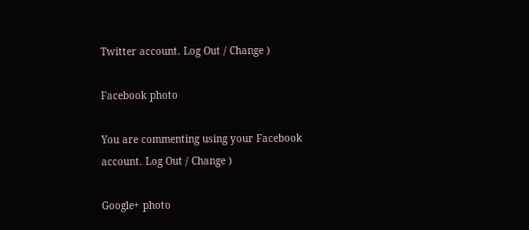Twitter account. Log Out / Change )

Facebook photo

You are commenting using your Facebook account. Log Out / Change )

Google+ photo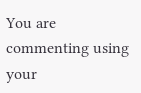You are commenting using your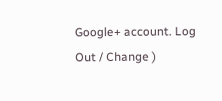Google+ account. Log Out / Change )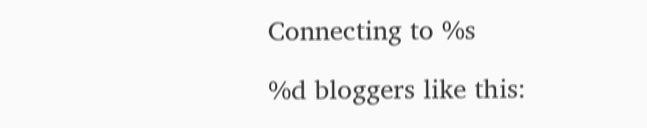Connecting to %s

%d bloggers like this: